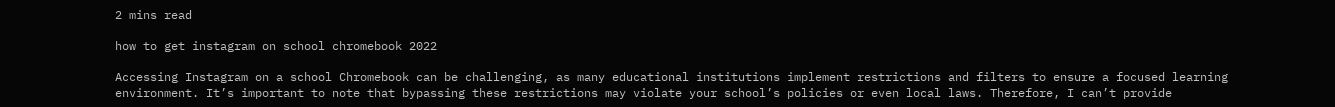2 mins read

how to get instagram on school chromebook 2022

Accessing Instagram on a school Chromebook can be challenging, as many educational institutions implement restrictions and filters to ensure a focused learning environment. It’s important to note that bypassing these restrictions may violate your school’s policies or even local laws. Therefore, I can’t provide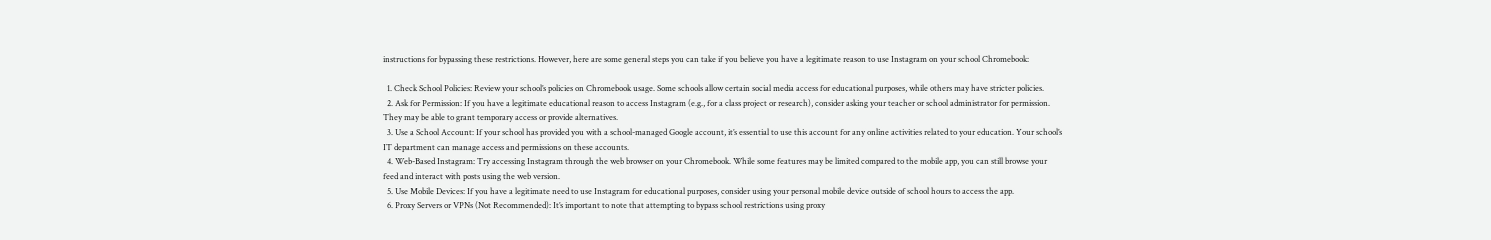instructions for bypassing these restrictions. However, here are some general steps you can take if you believe you have a legitimate reason to use Instagram on your school Chromebook:

  1. Check School Policies: Review your school’s policies on Chromebook usage. Some schools allow certain social media access for educational purposes, while others may have stricter policies.
  2. Ask for Permission: If you have a legitimate educational reason to access Instagram (e.g., for a class project or research), consider asking your teacher or school administrator for permission. They may be able to grant temporary access or provide alternatives.
  3. Use a School Account: If your school has provided you with a school-managed Google account, it’s essential to use this account for any online activities related to your education. Your school’s IT department can manage access and permissions on these accounts.
  4. Web-Based Instagram: Try accessing Instagram through the web browser on your Chromebook. While some features may be limited compared to the mobile app, you can still browse your feed and interact with posts using the web version.
  5. Use Mobile Devices: If you have a legitimate need to use Instagram for educational purposes, consider using your personal mobile device outside of school hours to access the app.
  6. Proxy Servers or VPNs (Not Recommended): It’s important to note that attempting to bypass school restrictions using proxy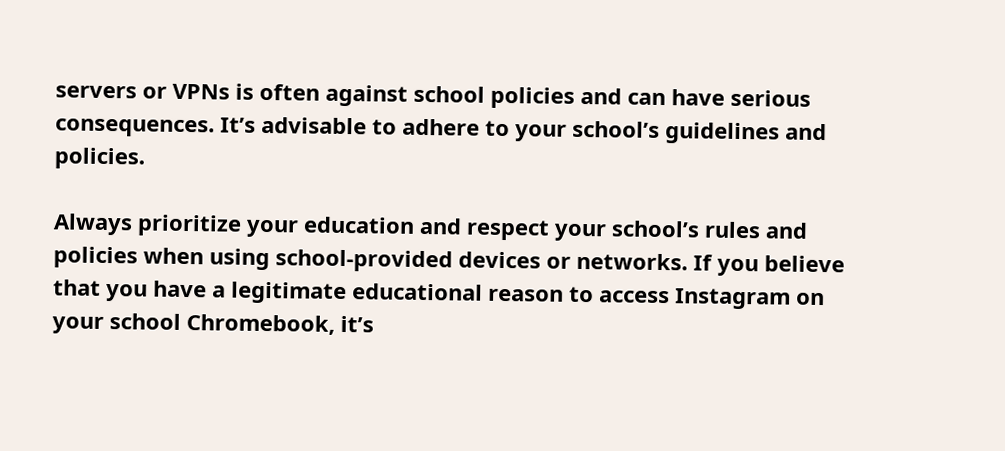servers or VPNs is often against school policies and can have serious consequences. It’s advisable to adhere to your school’s guidelines and policies.

Always prioritize your education and respect your school’s rules and policies when using school-provided devices or networks. If you believe that you have a legitimate educational reason to access Instagram on your school Chromebook, it’s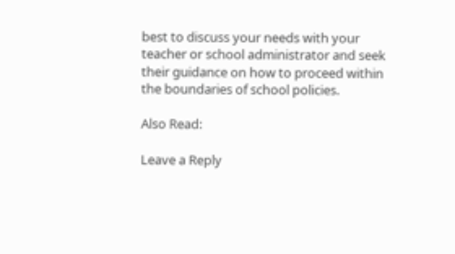best to discuss your needs with your teacher or school administrator and seek their guidance on how to proceed within the boundaries of school policies.

Also Read:

Leave a Reply